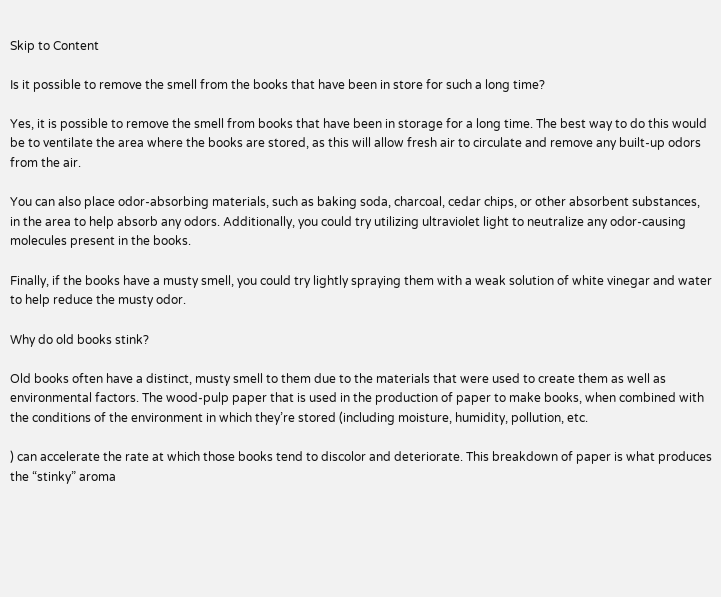Skip to Content

Is it possible to remove the smell from the books that have been in store for such a long time?

Yes, it is possible to remove the smell from books that have been in storage for a long time. The best way to do this would be to ventilate the area where the books are stored, as this will allow fresh air to circulate and remove any built-up odors from the air.

You can also place odor-absorbing materials, such as baking soda, charcoal, cedar chips, or other absorbent substances, in the area to help absorb any odors. Additionally, you could try utilizing ultraviolet light to neutralize any odor-causing molecules present in the books.

Finally, if the books have a musty smell, you could try lightly spraying them with a weak solution of white vinegar and water to help reduce the musty odor.

Why do old books stink?

Old books often have a distinct, musty smell to them due to the materials that were used to create them as well as environmental factors. The wood-pulp paper that is used in the production of paper to make books, when combined with the conditions of the environment in which they’re stored (including moisture, humidity, pollution, etc.

) can accelerate the rate at which those books tend to discolor and deteriorate. This breakdown of paper is what produces the “stinky” aroma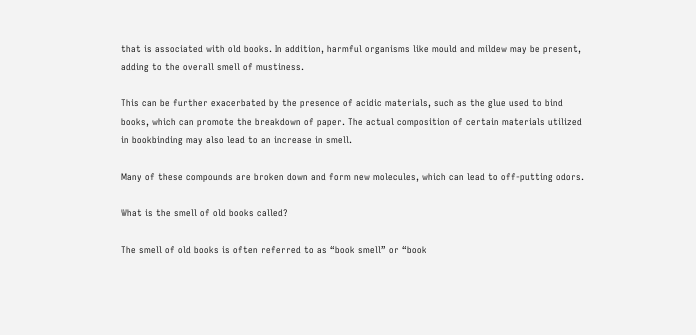that is associated with old books. In addition, harmful organisms like mould and mildew may be present, adding to the overall smell of mustiness.

This can be further exacerbated by the presence of acidic materials, such as the glue used to bind books, which can promote the breakdown of paper. The actual composition of certain materials utilized in bookbinding may also lead to an increase in smell.

Many of these compounds are broken down and form new molecules, which can lead to off-putting odors.

What is the smell of old books called?

The smell of old books is often referred to as “book smell” or “book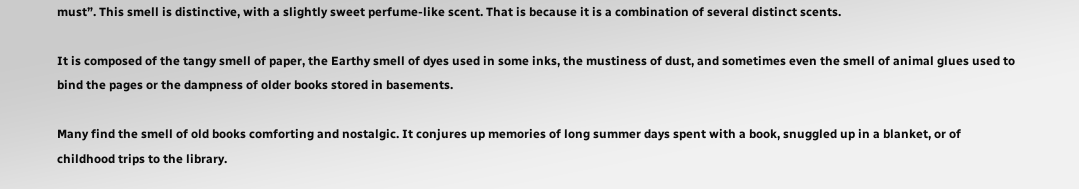must”. This smell is distinctive, with a slightly sweet perfume-like scent. That is because it is a combination of several distinct scents.

It is composed of the tangy smell of paper, the Earthy smell of dyes used in some inks, the mustiness of dust, and sometimes even the smell of animal glues used to bind the pages or the dampness of older books stored in basements.

Many find the smell of old books comforting and nostalgic. It conjures up memories of long summer days spent with a book, snuggled up in a blanket, or of childhood trips to the library.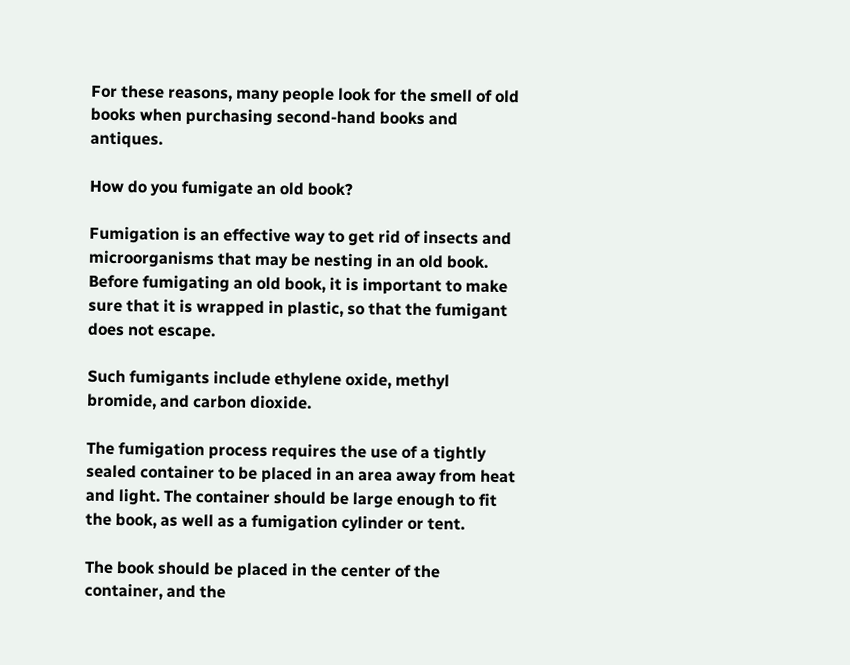For these reasons, many people look for the smell of old books when purchasing second-hand books and antiques.

How do you fumigate an old book?

Fumigation is an effective way to get rid of insects and microorganisms that may be nesting in an old book. Before fumigating an old book, it is important to make sure that it is wrapped in plastic, so that the fumigant does not escape.

Such fumigants include ethylene oxide, methyl bromide, and carbon dioxide.

The fumigation process requires the use of a tightly sealed container to be placed in an area away from heat and light. The container should be large enough to fit the book, as well as a fumigation cylinder or tent.

The book should be placed in the center of the container, and the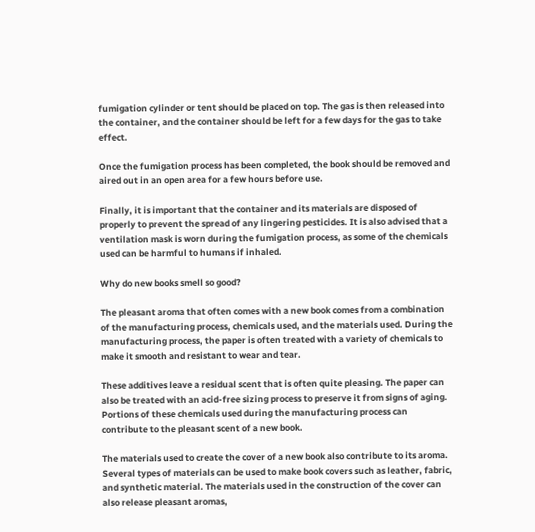fumigation cylinder or tent should be placed on top. The gas is then released into the container, and the container should be left for a few days for the gas to take effect.

Once the fumigation process has been completed, the book should be removed and aired out in an open area for a few hours before use.

Finally, it is important that the container and its materials are disposed of properly to prevent the spread of any lingering pesticides. It is also advised that a ventilation mask is worn during the fumigation process, as some of the chemicals used can be harmful to humans if inhaled.

Why do new books smell so good?

The pleasant aroma that often comes with a new book comes from a combination of the manufacturing process, chemicals used, and the materials used. During the manufacturing process, the paper is often treated with a variety of chemicals to make it smooth and resistant to wear and tear.

These additives leave a residual scent that is often quite pleasing. The paper can also be treated with an acid-free sizing process to preserve it from signs of aging. Portions of these chemicals used during the manufacturing process can contribute to the pleasant scent of a new book.

The materials used to create the cover of a new book also contribute to its aroma. Several types of materials can be used to make book covers such as leather, fabric, and synthetic material. The materials used in the construction of the cover can also release pleasant aromas,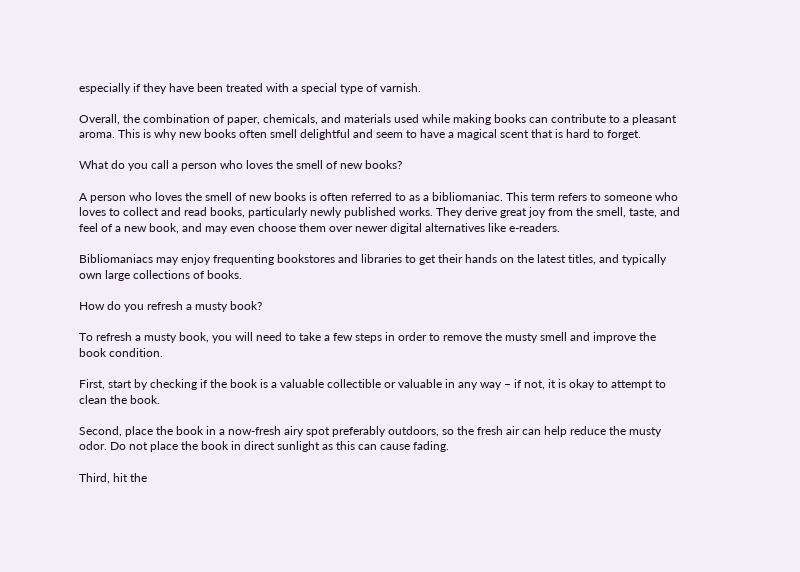especially if they have been treated with a special type of varnish.

Overall, the combination of paper, chemicals, and materials used while making books can contribute to a pleasant aroma. This is why new books often smell delightful and seem to have a magical scent that is hard to forget.

What do you call a person who loves the smell of new books?

A person who loves the smell of new books is often referred to as a bibliomaniac. This term refers to someone who loves to collect and read books, particularly newly published works. They derive great joy from the smell, taste, and feel of a new book, and may even choose them over newer digital alternatives like e-readers.

Bibliomaniacs may enjoy frequenting bookstores and libraries to get their hands on the latest titles, and typically own large collections of books.

How do you refresh a musty book?

To refresh a musty book, you will need to take a few steps in order to remove the musty smell and improve the book condition.

First, start by checking if the book is a valuable collectible or valuable in any way – if not, it is okay to attempt to clean the book.

Second, place the book in a now-fresh airy spot preferably outdoors, so the fresh air can help reduce the musty odor. Do not place the book in direct sunlight as this can cause fading.

Third, hit the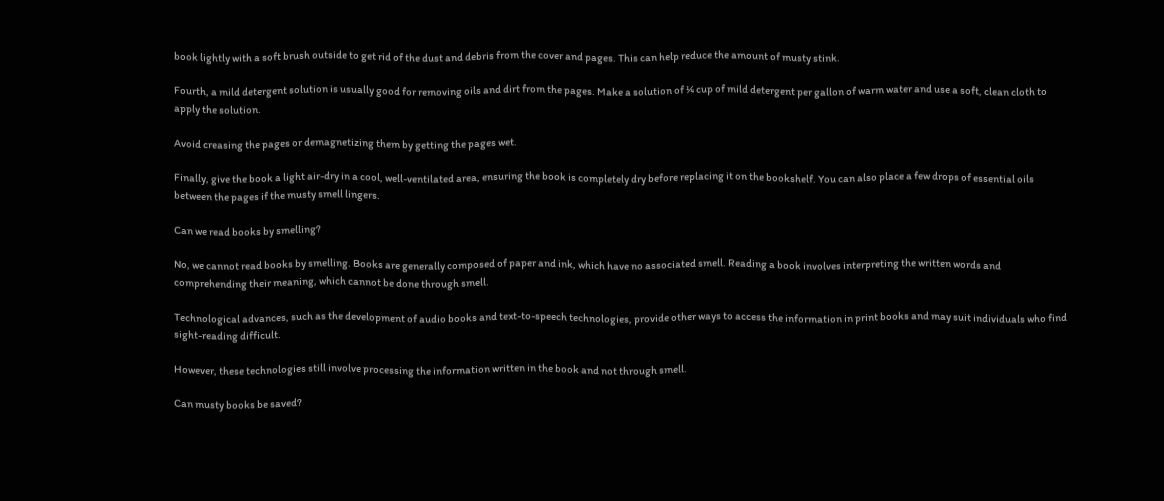book lightly with a soft brush outside to get rid of the dust and debris from the cover and pages. This can help reduce the amount of musty stink.

Fourth, a mild detergent solution is usually good for removing oils and dirt from the pages. Make a solution of ¼ cup of mild detergent per gallon of warm water and use a soft, clean cloth to apply the solution.

Avoid creasing the pages or demagnetizing them by getting the pages wet.

Finally, give the book a light air-dry in a cool, well-ventilated area, ensuring the book is completely dry before replacing it on the bookshelf. You can also place a few drops of essential oils between the pages if the musty smell lingers.

Can we read books by smelling?

No, we cannot read books by smelling. Books are generally composed of paper and ink, which have no associated smell. Reading a book involves interpreting the written words and comprehending their meaning, which cannot be done through smell.

Technological advances, such as the development of audio books and text-to-speech technologies, provide other ways to access the information in print books and may suit individuals who find sight-reading difficult.

However, these technologies still involve processing the information written in the book and not through smell.

Can musty books be saved?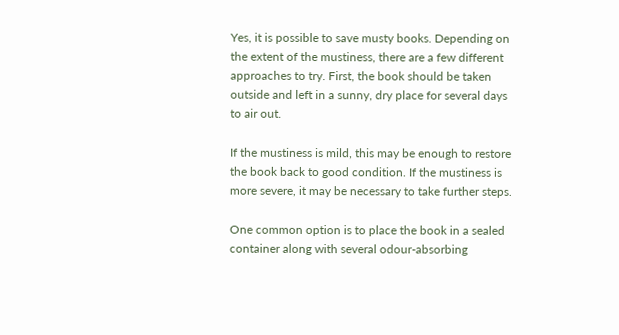Yes, it is possible to save musty books. Depending on the extent of the mustiness, there are a few different approaches to try. First, the book should be taken outside and left in a sunny, dry place for several days to air out.

If the mustiness is mild, this may be enough to restore the book back to good condition. If the mustiness is more severe, it may be necessary to take further steps.

One common option is to place the book in a sealed container along with several odour-absorbing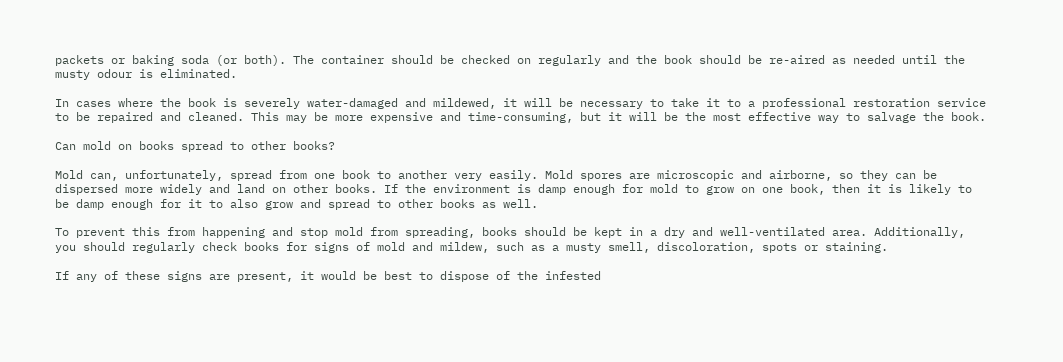packets or baking soda (or both). The container should be checked on regularly and the book should be re-aired as needed until the musty odour is eliminated.

In cases where the book is severely water-damaged and mildewed, it will be necessary to take it to a professional restoration service to be repaired and cleaned. This may be more expensive and time-consuming, but it will be the most effective way to salvage the book.

Can mold on books spread to other books?

Mold can, unfortunately, spread from one book to another very easily. Mold spores are microscopic and airborne, so they can be dispersed more widely and land on other books. If the environment is damp enough for mold to grow on one book, then it is likely to be damp enough for it to also grow and spread to other books as well.

To prevent this from happening and stop mold from spreading, books should be kept in a dry and well-ventilated area. Additionally, you should regularly check books for signs of mold and mildew, such as a musty smell, discoloration, spots or staining.

If any of these signs are present, it would be best to dispose of the infested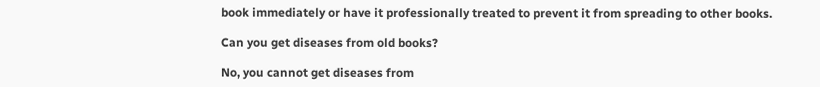book immediately or have it professionally treated to prevent it from spreading to other books.

Can you get diseases from old books?

No, you cannot get diseases from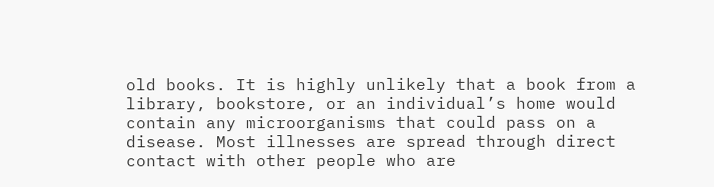old books. It is highly unlikely that a book from a library, bookstore, or an individual’s home would contain any microorganisms that could pass on a disease. Most illnesses are spread through direct contact with other people who are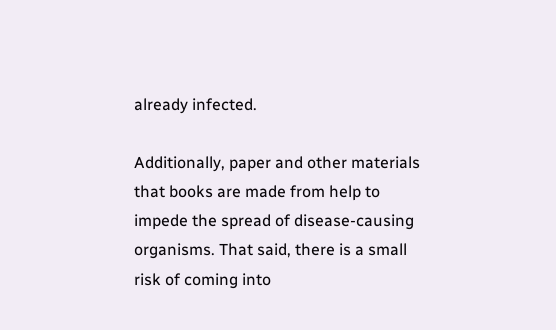already infected.

Additionally, paper and other materials that books are made from help to impede the spread of disease-causing organisms. That said, there is a small risk of coming into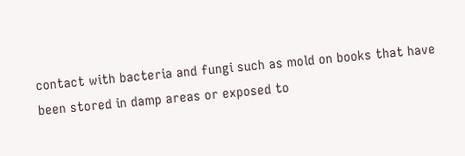contact with bacteria and fungi such as mold on books that have been stored in damp areas or exposed to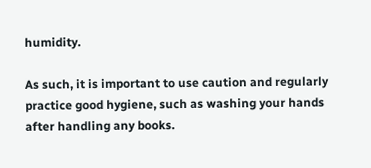humidity.

As such, it is important to use caution and regularly practice good hygiene, such as washing your hands after handling any books.